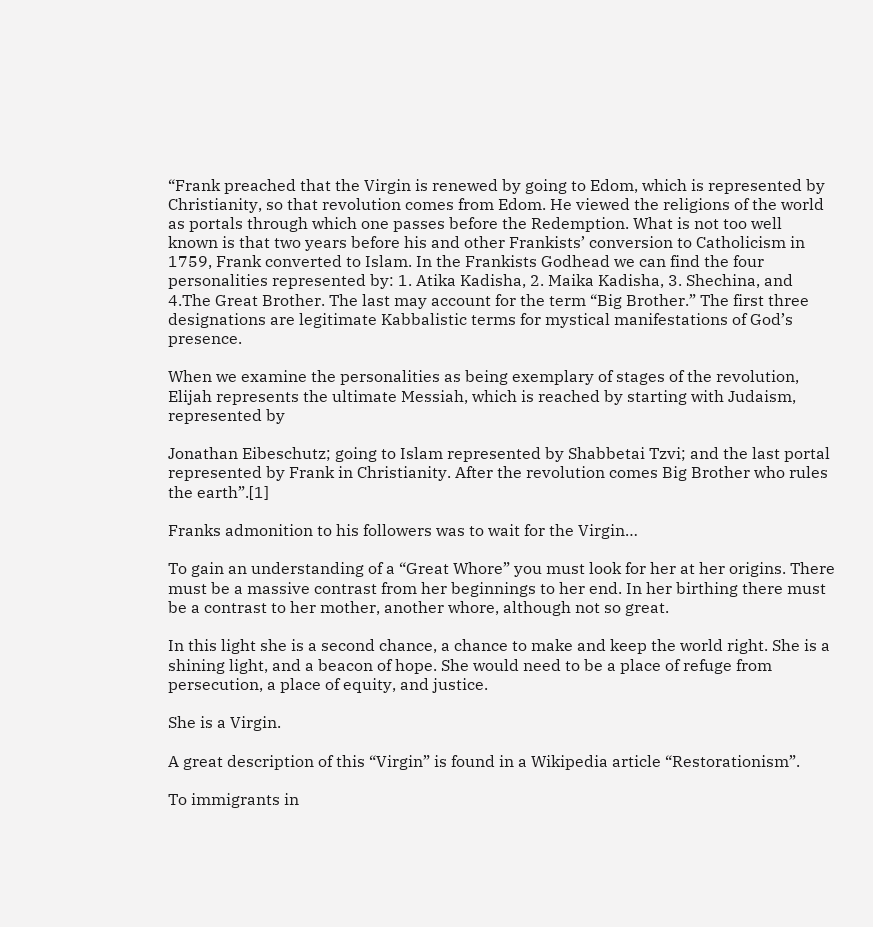“Frank preached that the Virgin is renewed by going to Edom, which is represented by Christianity, so that revolution comes from Edom. He viewed the religions of the world as portals through which one passes before the Redemption. What is not too well known is that two years before his and other Frankists’ conversion to Catholicism in 1759, Frank converted to Islam. In the Frankists Godhead we can find the four personalities represented by: 1. Atika Kadisha, 2. Maika Kadisha, 3. Shechina, and 4.The Great Brother. The last may account for the term “Big Brother.” The first three designations are legitimate Kabbalistic terms for mystical manifestations of God’s presence.

When we examine the personalities as being exemplary of stages of the revolution, Elijah represents the ultimate Messiah, which is reached by starting with Judaism, represented by

Jonathan Eibeschutz; going to Islam represented by Shabbetai Tzvi; and the last portal represented by Frank in Christianity. After the revolution comes Big Brother who rules the earth”.[1]

Franks admonition to his followers was to wait for the Virgin…

To gain an understanding of a “Great Whore” you must look for her at her origins. There must be a massive contrast from her beginnings to her end. In her birthing there must be a contrast to her mother, another whore, although not so great.

In this light she is a second chance, a chance to make and keep the world right. She is a shining light, and a beacon of hope. She would need to be a place of refuge from persecution, a place of equity, and justice.

She is a Virgin.

A great description of this “Virgin” is found in a Wikipedia article “Restorationism”.

To immigrants in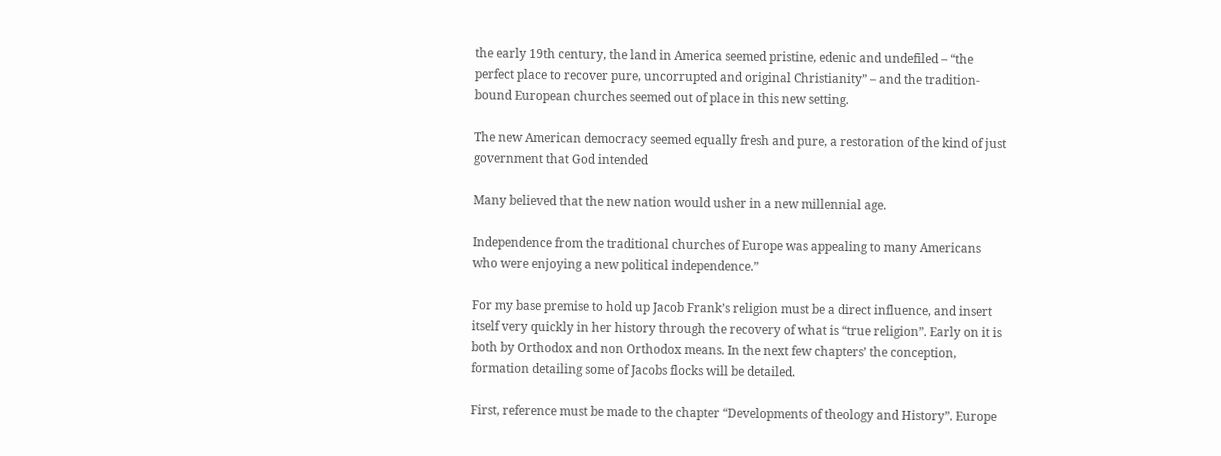the early 19th century, the land in America seemed pristine, edenic and undefiled – “the perfect place to recover pure, uncorrupted and original Christianity” – and the tradition-bound European churches seemed out of place in this new setting.

The new American democracy seemed equally fresh and pure, a restoration of the kind of just government that God intended

Many believed that the new nation would usher in a new millennial age.

Independence from the traditional churches of Europe was appealing to many Americans who were enjoying a new political independence.”

For my base premise to hold up Jacob Frank’s religion must be a direct influence, and insert itself very quickly in her history through the recovery of what is “true religion”. Early on it is both by Orthodox and non Orthodox means. In the next few chapters’ the conception, formation detailing some of Jacobs flocks will be detailed.

First, reference must be made to the chapter “Developments of theology and History”. Europe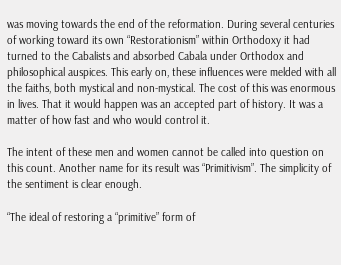was moving towards the end of the reformation. During several centuries of working toward its own “Restorationism” within Orthodoxy it had turned to the Cabalists and absorbed Cabala under Orthodox and philosophical auspices. This early on, these influences were melded with all the faiths, both mystical and non-mystical. The cost of this was enormous in lives. That it would happen was an accepted part of history. It was a matter of how fast and who would control it.

The intent of these men and women cannot be called into question on this count. Another name for its result was “Primitivism”. The simplicity of the sentiment is clear enough.

“The ideal of restoring a “primitive” form of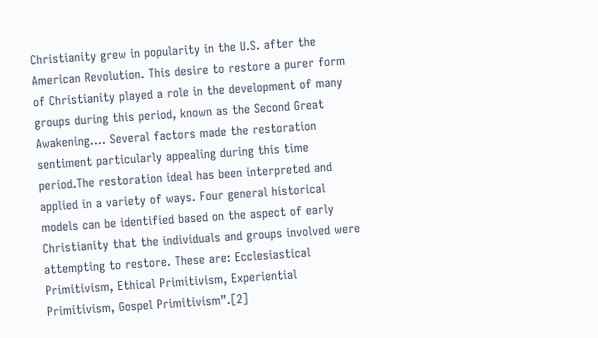Christianity grew in popularity in the U.S. after the American Revolution. This desire to restore a purer form of Christianity played a role in the development of many groups during this period, known as the Second Great Awakening…. Several factors made the restoration sentiment particularly appealing during this time period.The restoration ideal has been interpreted and applied in a variety of ways. Four general historical models can be identified based on the aspect of early Christianity that the individuals and groups involved were attempting to restore. These are: Ecclesiastical Primitivism, Ethical Primitivism, Experiential Primitivism, Gospel Primitivism”.[2]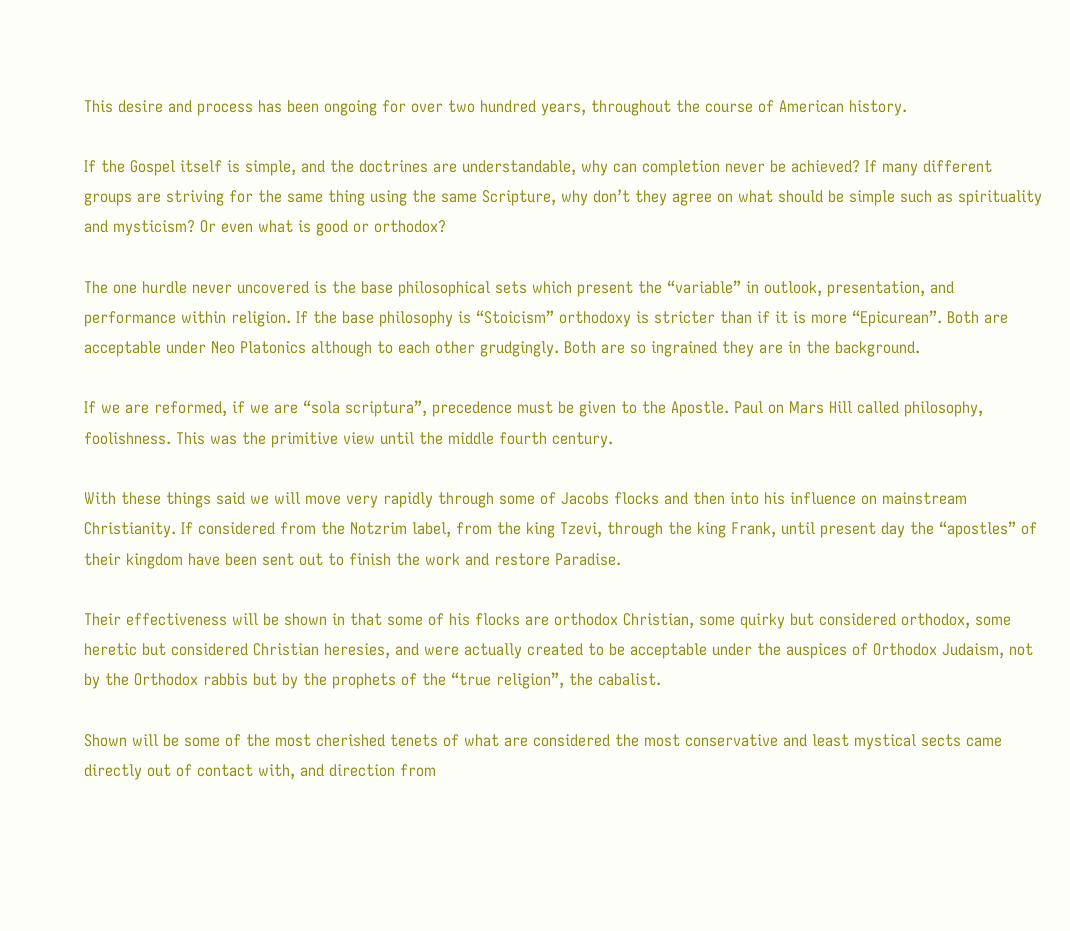This desire and process has been ongoing for over two hundred years, throughout the course of American history.

If the Gospel itself is simple, and the doctrines are understandable, why can completion never be achieved? If many different groups are striving for the same thing using the same Scripture, why don’t they agree on what should be simple such as spirituality and mysticism? Or even what is good or orthodox?

The one hurdle never uncovered is the base philosophical sets which present the “variable” in outlook, presentation, and performance within religion. If the base philosophy is “Stoicism” orthodoxy is stricter than if it is more “Epicurean”. Both are acceptable under Neo Platonics although to each other grudgingly. Both are so ingrained they are in the background.

If we are reformed, if we are “sola scriptura”, precedence must be given to the Apostle. Paul on Mars Hill called philosophy, foolishness. This was the primitive view until the middle fourth century.

With these things said we will move very rapidly through some of Jacobs flocks and then into his influence on mainstream Christianity. If considered from the Notzrim label, from the king Tzevi, through the king Frank, until present day the “apostles” of their kingdom have been sent out to finish the work and restore Paradise.

Their effectiveness will be shown in that some of his flocks are orthodox Christian, some quirky but considered orthodox, some heretic but considered Christian heresies, and were actually created to be acceptable under the auspices of Orthodox Judaism, not by the Orthodox rabbis but by the prophets of the “true religion”, the cabalist.

Shown will be some of the most cherished tenets of what are considered the most conservative and least mystical sects came directly out of contact with, and direction from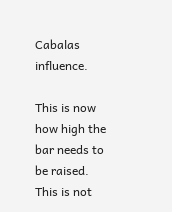Cabalas influence.

This is now how high the bar needs to be raised. This is not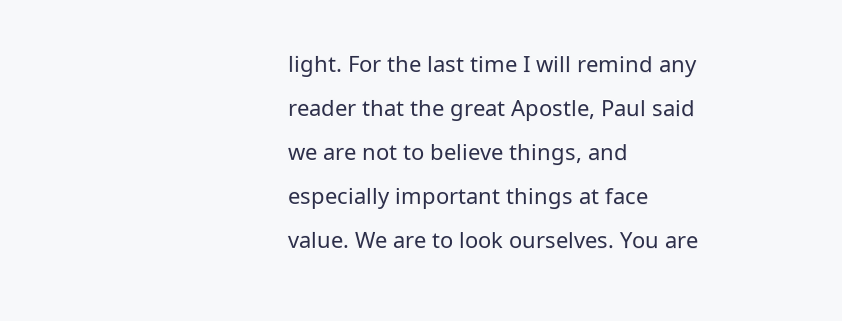light. For the last time I will remind any reader that the great Apostle, Paul said we are not to believe things, and especially important things at face value. We are to look ourselves. You are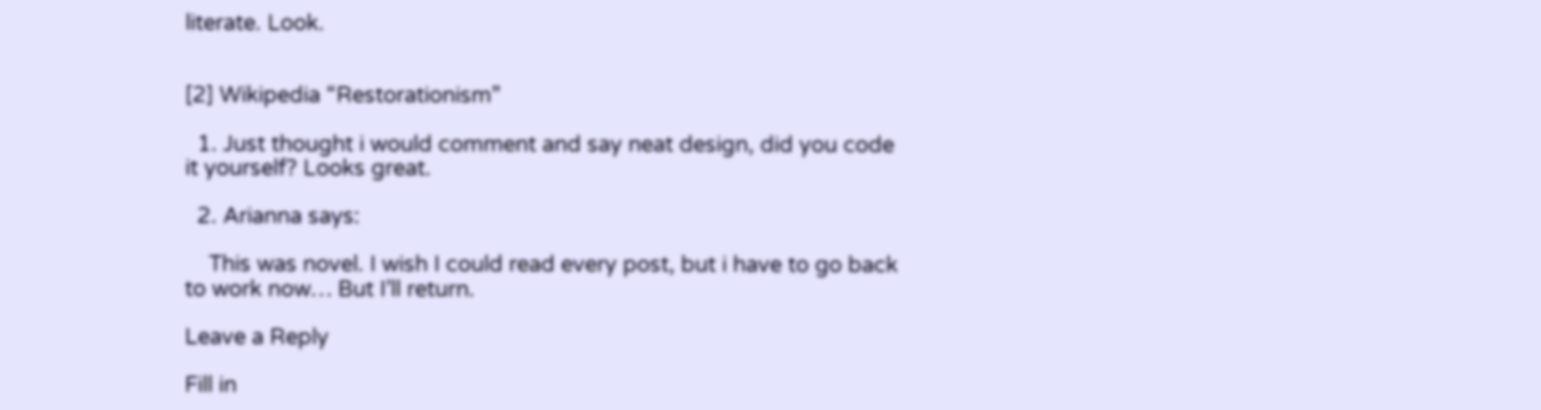literate. Look.


[2] Wikipedia “Restorationism”

  1. Just thought i would comment and say neat design, did you code it yourself? Looks great.

  2. Arianna says:

    This was novel. I wish I could read every post, but i have to go back to work now… But I’ll return.

Leave a Reply

Fill in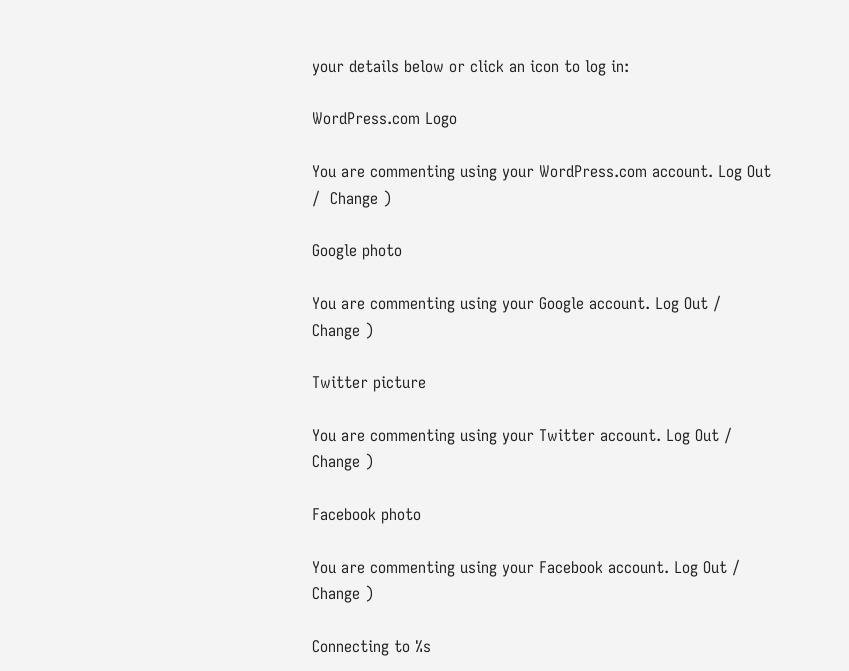your details below or click an icon to log in:

WordPress.com Logo

You are commenting using your WordPress.com account. Log Out /  Change )

Google photo

You are commenting using your Google account. Log Out /  Change )

Twitter picture

You are commenting using your Twitter account. Log Out /  Change )

Facebook photo

You are commenting using your Facebook account. Log Out /  Change )

Connecting to %s